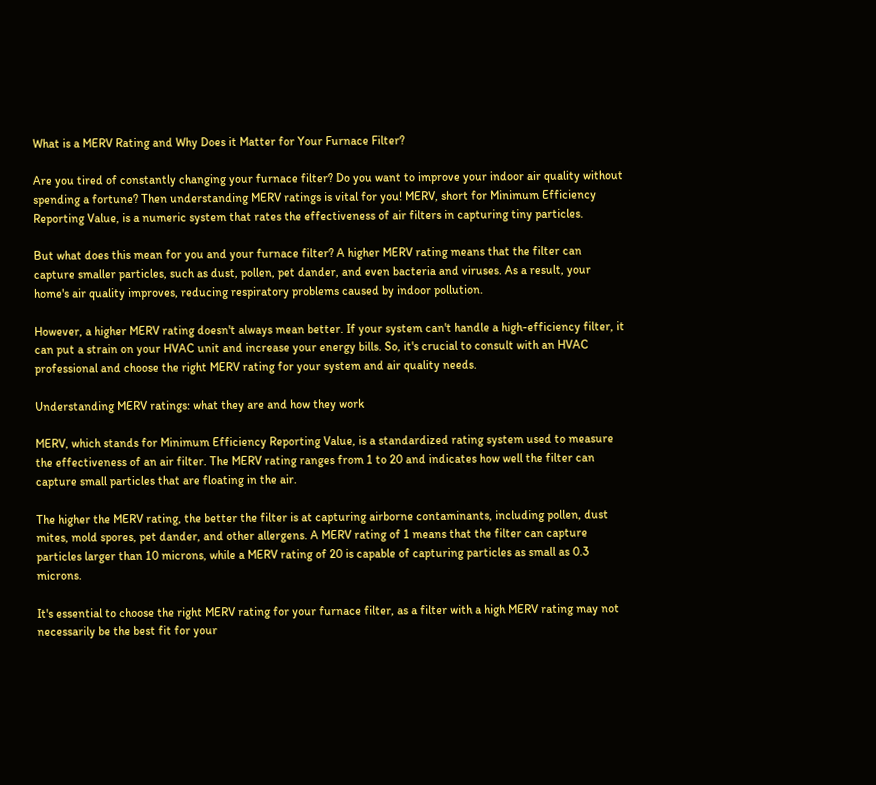What is a MERV Rating and Why Does it Matter for Your Furnace Filter?

Are you tired of constantly changing your furnace filter? Do you want to improve your indoor air quality without spending a fortune? Then understanding MERV ratings is vital for you! MERV, short for Minimum Efficiency Reporting Value, is a numeric system that rates the effectiveness of air filters in capturing tiny particles.

But what does this mean for you and your furnace filter? A higher MERV rating means that the filter can capture smaller particles, such as dust, pollen, pet dander, and even bacteria and viruses. As a result, your home's air quality improves, reducing respiratory problems caused by indoor pollution.

However, a higher MERV rating doesn't always mean better. If your system can't handle a high-efficiency filter, it can put a strain on your HVAC unit and increase your energy bills. So, it's crucial to consult with an HVAC professional and choose the right MERV rating for your system and air quality needs.

Understanding MERV ratings: what they are and how they work

MERV, which stands for Minimum Efficiency Reporting Value, is a standardized rating system used to measure the effectiveness of an air filter. The MERV rating ranges from 1 to 20 and indicates how well the filter can capture small particles that are floating in the air.

The higher the MERV rating, the better the filter is at capturing airborne contaminants, including pollen, dust mites, mold spores, pet dander, and other allergens. A MERV rating of 1 means that the filter can capture particles larger than 10 microns, while a MERV rating of 20 is capable of capturing particles as small as 0.3 microns.

It's essential to choose the right MERV rating for your furnace filter, as a filter with a high MERV rating may not necessarily be the best fit for your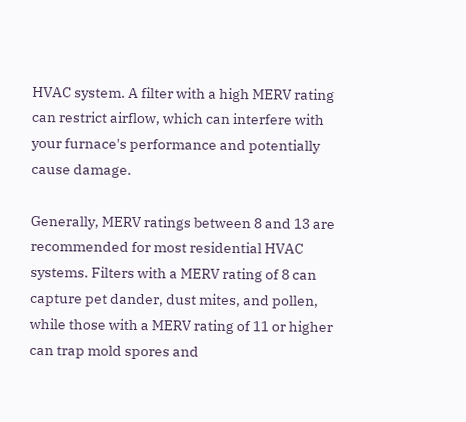HVAC system. A filter with a high MERV rating can restrict airflow, which can interfere with your furnace's performance and potentially cause damage.

Generally, MERV ratings between 8 and 13 are recommended for most residential HVAC systems. Filters with a MERV rating of 8 can capture pet dander, dust mites, and pollen, while those with a MERV rating of 11 or higher can trap mold spores and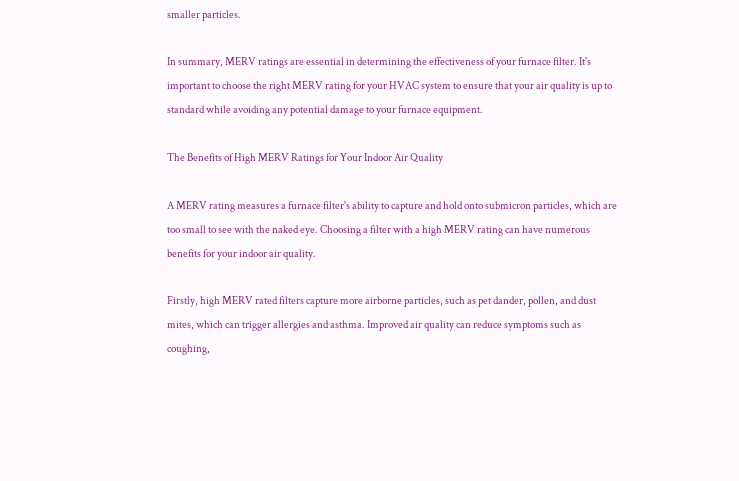smaller particles.

In summary, MERV ratings are essential in determining the effectiveness of your furnace filter. It's important to choose the right MERV rating for your HVAC system to ensure that your air quality is up to standard while avoiding any potential damage to your furnace equipment.

The Benefits of High MERV Ratings for Your Indoor Air Quality

A MERV rating measures a furnace filter's ability to capture and hold onto submicron particles, which are too small to see with the naked eye. Choosing a filter with a high MERV rating can have numerous benefits for your indoor air quality.

Firstly, high MERV rated filters capture more airborne particles, such as pet dander, pollen, and dust mites, which can trigger allergies and asthma. Improved air quality can reduce symptoms such as coughing,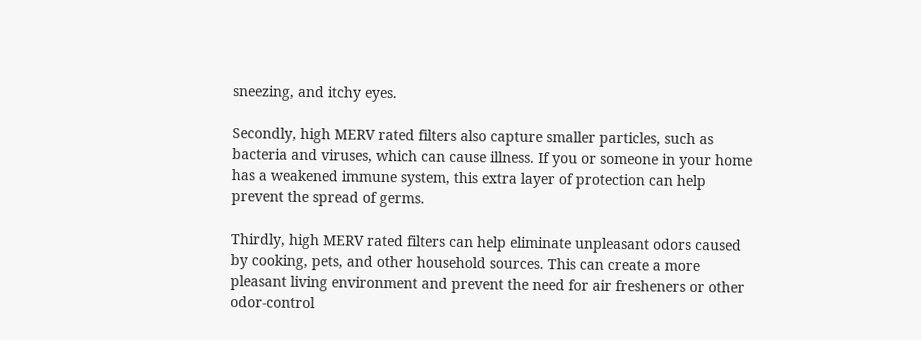sneezing, and itchy eyes.

Secondly, high MERV rated filters also capture smaller particles, such as bacteria and viruses, which can cause illness. If you or someone in your home has a weakened immune system, this extra layer of protection can help prevent the spread of germs.

Thirdly, high MERV rated filters can help eliminate unpleasant odors caused by cooking, pets, and other household sources. This can create a more pleasant living environment and prevent the need for air fresheners or other odor-control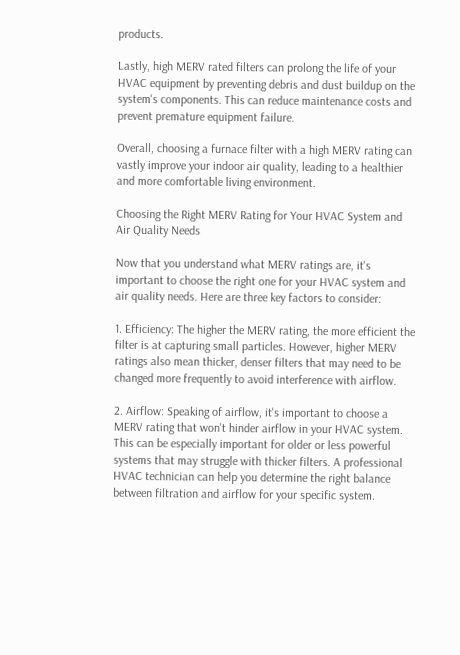products.

Lastly, high MERV rated filters can prolong the life of your HVAC equipment by preventing debris and dust buildup on the system's components. This can reduce maintenance costs and prevent premature equipment failure.

Overall, choosing a furnace filter with a high MERV rating can vastly improve your indoor air quality, leading to a healthier and more comfortable living environment.

Choosing the Right MERV Rating for Your HVAC System and Air Quality Needs

Now that you understand what MERV ratings are, it's important to choose the right one for your HVAC system and air quality needs. Here are three key factors to consider:

1. Efficiency: The higher the MERV rating, the more efficient the filter is at capturing small particles. However, higher MERV ratings also mean thicker, denser filters that may need to be changed more frequently to avoid interference with airflow.

2. Airflow: Speaking of airflow, it's important to choose a MERV rating that won't hinder airflow in your HVAC system. This can be especially important for older or less powerful systems that may struggle with thicker filters. A professional HVAC technician can help you determine the right balance between filtration and airflow for your specific system.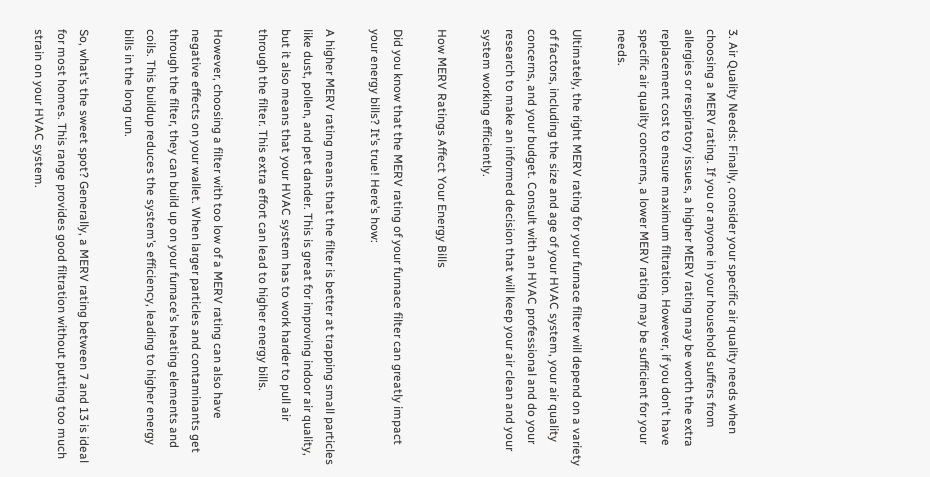3. Air Quality Needs: Finally, consider your specific air quality needs when choosing a MERV rating. If you or anyone in your household suffers from allergies or respiratory issues, a higher MERV rating may be worth the extra replacement cost to ensure maximum filtration. However, if you don't have specific air quality concerns, a lower MERV rating may be sufficient for your needs.

Ultimately, the right MERV rating for your furnace filter will depend on a variety of factors, including the size and age of your HVAC system, your air quality concerns, and your budget. Consult with an HVAC professional and do your research to make an informed decision that will keep your air clean and your system working efficiently.

How MERV Ratings Affect Your Energy Bills

Did you know that the MERV rating of your furnace filter can greatly impact your energy bills? It’s true! Here’s how:

A higher MERV rating means that the filter is better at trapping small particles like dust, pollen, and pet dander. This is great for improving indoor air quality, but it also means that your HVAC system has to work harder to pull air through the filter. This extra effort can lead to higher energy bills.

However, choosing a filter with too low of a MERV rating can also have negative effects on your wallet. When larger particles and contaminants get through the filter, they can build up on your furnace’s heating elements and coils. This buildup reduces the system’s efficiency, leading to higher energy bills in the long run.

So, what’s the sweet spot? Generally, a MERV rating between 7 and 13 is ideal for most homes. This range provides good filtration without putting too much strain on your HVAC system.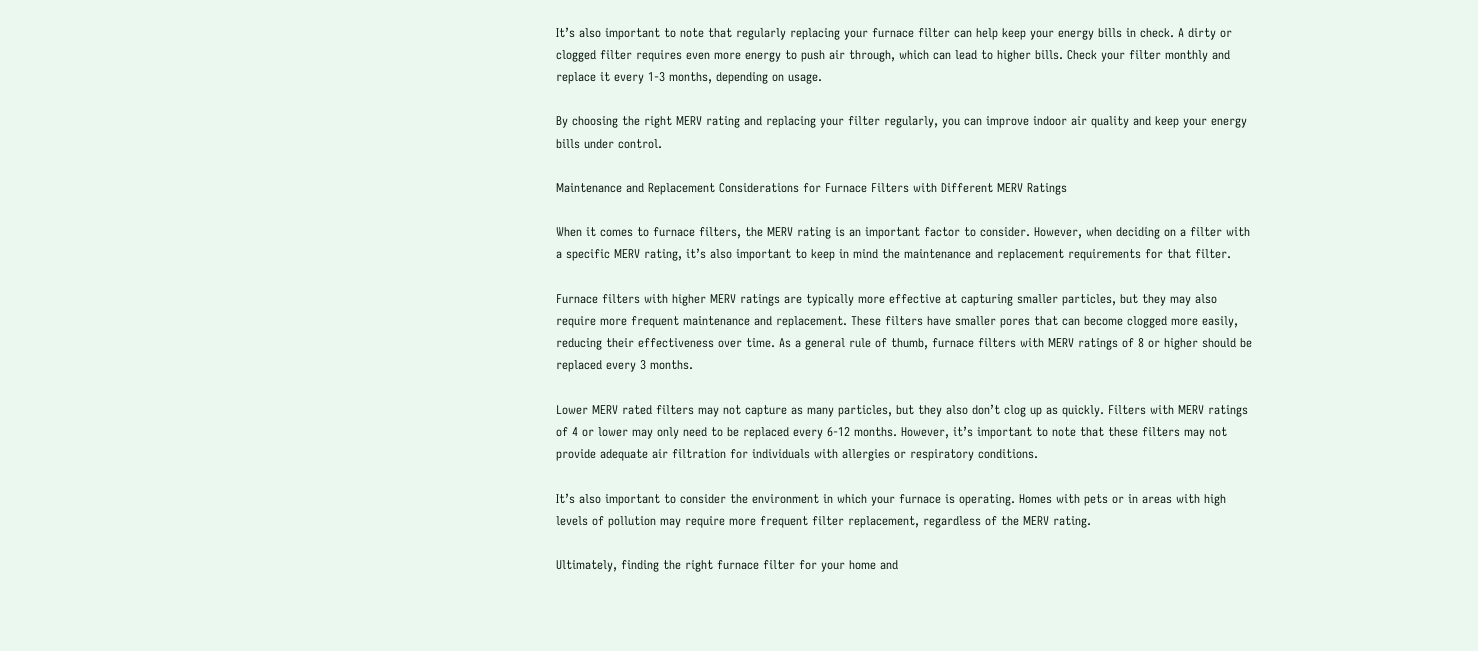It’s also important to note that regularly replacing your furnace filter can help keep your energy bills in check. A dirty or clogged filter requires even more energy to push air through, which can lead to higher bills. Check your filter monthly and replace it every 1-3 months, depending on usage.

By choosing the right MERV rating and replacing your filter regularly, you can improve indoor air quality and keep your energy bills under control.

Maintenance and Replacement Considerations for Furnace Filters with Different MERV Ratings

When it comes to furnace filters, the MERV rating is an important factor to consider. However, when deciding on a filter with a specific MERV rating, it’s also important to keep in mind the maintenance and replacement requirements for that filter.

Furnace filters with higher MERV ratings are typically more effective at capturing smaller particles, but they may also require more frequent maintenance and replacement. These filters have smaller pores that can become clogged more easily, reducing their effectiveness over time. As a general rule of thumb, furnace filters with MERV ratings of 8 or higher should be replaced every 3 months.

Lower MERV rated filters may not capture as many particles, but they also don’t clog up as quickly. Filters with MERV ratings of 4 or lower may only need to be replaced every 6-12 months. However, it’s important to note that these filters may not provide adequate air filtration for individuals with allergies or respiratory conditions.

It’s also important to consider the environment in which your furnace is operating. Homes with pets or in areas with high levels of pollution may require more frequent filter replacement, regardless of the MERV rating.

Ultimately, finding the right furnace filter for your home and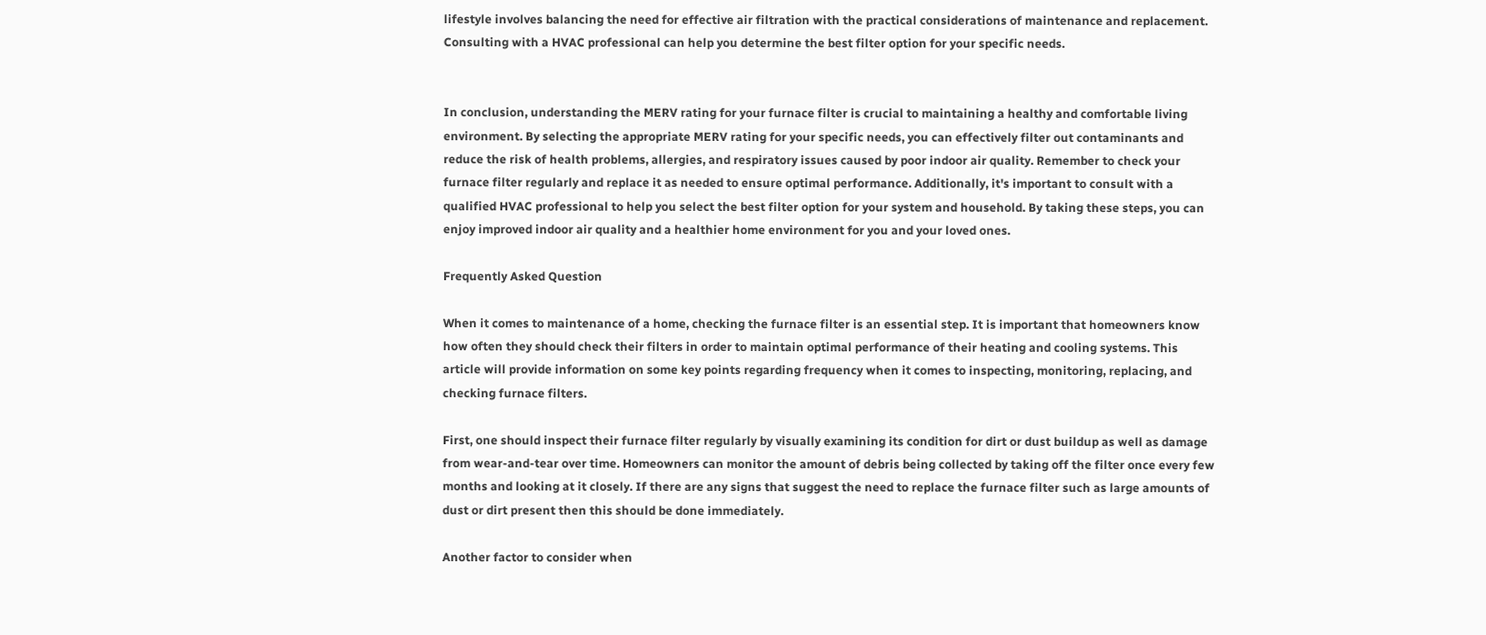lifestyle involves balancing the need for effective air filtration with the practical considerations of maintenance and replacement. Consulting with a HVAC professional can help you determine the best filter option for your specific needs.


In conclusion, understanding the MERV rating for your furnace filter is crucial to maintaining a healthy and comfortable living environment. By selecting the appropriate MERV rating for your specific needs, you can effectively filter out contaminants and reduce the risk of health problems, allergies, and respiratory issues caused by poor indoor air quality. Remember to check your furnace filter regularly and replace it as needed to ensure optimal performance. Additionally, it's important to consult with a qualified HVAC professional to help you select the best filter option for your system and household. By taking these steps, you can enjoy improved indoor air quality and a healthier home environment for you and your loved ones.

Frequently Asked Question

When it comes to maintenance of a home, checking the furnace filter is an essential step. It is important that homeowners know how often they should check their filters in order to maintain optimal performance of their heating and cooling systems. This article will provide information on some key points regarding frequency when it comes to inspecting, monitoring, replacing, and checking furnace filters.

First, one should inspect their furnace filter regularly by visually examining its condition for dirt or dust buildup as well as damage from wear-and-tear over time. Homeowners can monitor the amount of debris being collected by taking off the filter once every few months and looking at it closely. If there are any signs that suggest the need to replace the furnace filter such as large amounts of dust or dirt present then this should be done immediately.

Another factor to consider when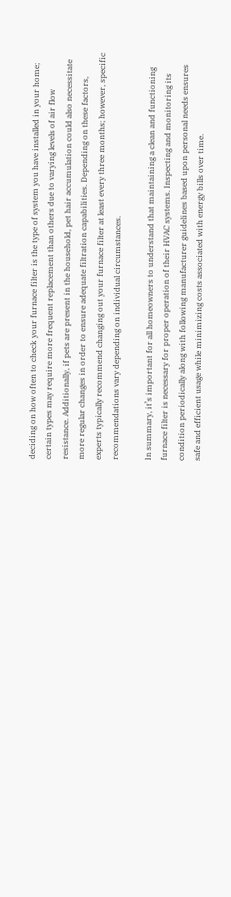deciding on how often to check your furnace filter is the type of system you have installed in your home; certain types may require more frequent replacement than others due to varying levels of air flow resistance. Additionally, if pets are present in the household, pet hair accumulation could also necessitate more regular changes in order to ensure adequate filtration capabilities. Depending on these factors, experts typically recommend changing out your furnace filter at least every three months; however, specific recommendations vary depending on individual circumstances.

In summary, it’s important for all homeowners to understand that maintaining a clean and functioning furnace filter is necessary for proper operation of their HVAC systems. Inspecting and monitoring its condition periodically along with following manufacturer guidelines based upon personal needs ensures safe and efficient usage while minimizing costs associated with energy bills over time.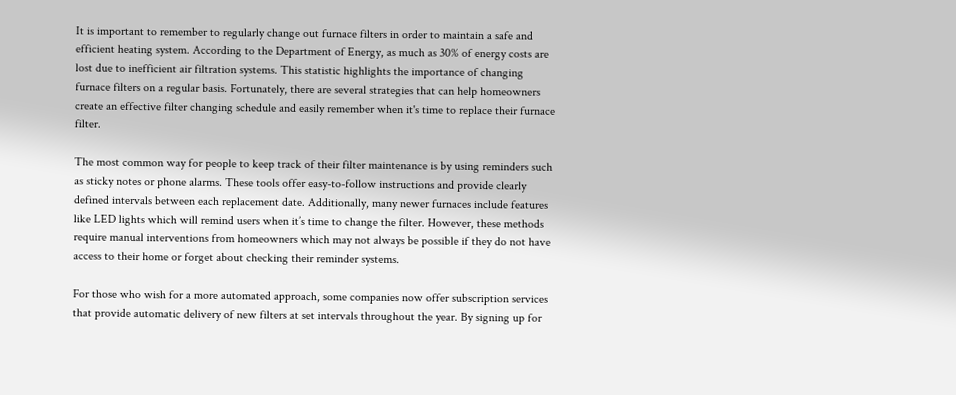It is important to remember to regularly change out furnace filters in order to maintain a safe and efficient heating system. According to the Department of Energy, as much as 30% of energy costs are lost due to inefficient air filtration systems. This statistic highlights the importance of changing furnace filters on a regular basis. Fortunately, there are several strategies that can help homeowners create an effective filter changing schedule and easily remember when it's time to replace their furnace filter.

The most common way for people to keep track of their filter maintenance is by using reminders such as sticky notes or phone alarms. These tools offer easy-to-follow instructions and provide clearly defined intervals between each replacement date. Additionally, many newer furnaces include features like LED lights which will remind users when it’s time to change the filter. However, these methods require manual interventions from homeowners which may not always be possible if they do not have access to their home or forget about checking their reminder systems.

For those who wish for a more automated approach, some companies now offer subscription services that provide automatic delivery of new filters at set intervals throughout the year. By signing up for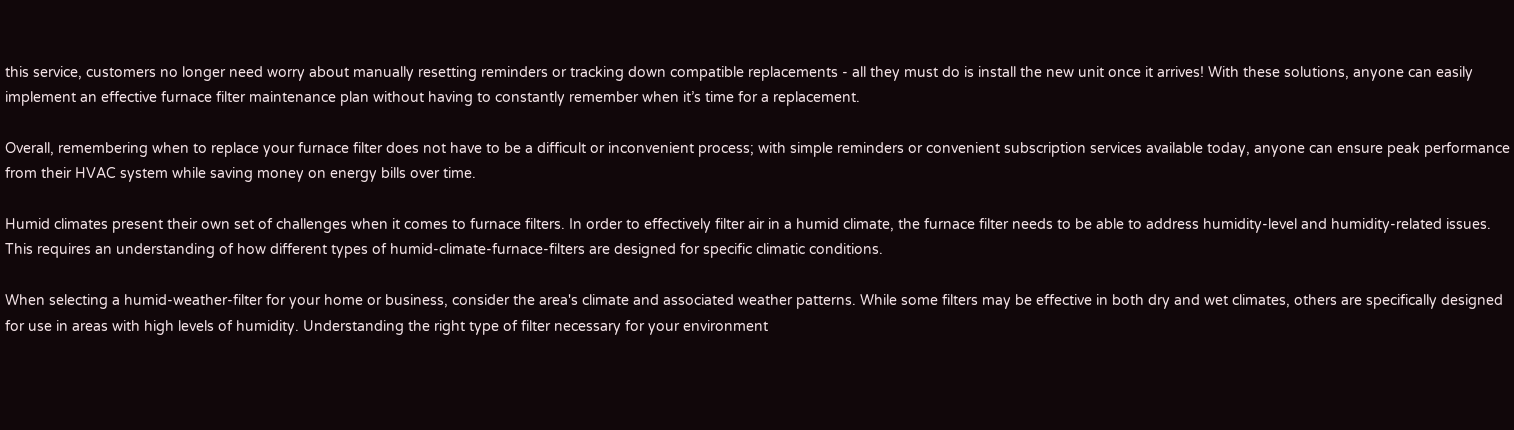this service, customers no longer need worry about manually resetting reminders or tracking down compatible replacements - all they must do is install the new unit once it arrives! With these solutions, anyone can easily implement an effective furnace filter maintenance plan without having to constantly remember when it’s time for a replacement.

Overall, remembering when to replace your furnace filter does not have to be a difficult or inconvenient process; with simple reminders or convenient subscription services available today, anyone can ensure peak performance from their HVAC system while saving money on energy bills over time.

Humid climates present their own set of challenges when it comes to furnace filters. In order to effectively filter air in a humid climate, the furnace filter needs to be able to address humidity-level and humidity-related issues. This requires an understanding of how different types of humid-climate-furnace-filters are designed for specific climatic conditions.

When selecting a humid-weather-filter for your home or business, consider the area's climate and associated weather patterns. While some filters may be effective in both dry and wet climates, others are specifically designed for use in areas with high levels of humidity. Understanding the right type of filter necessary for your environment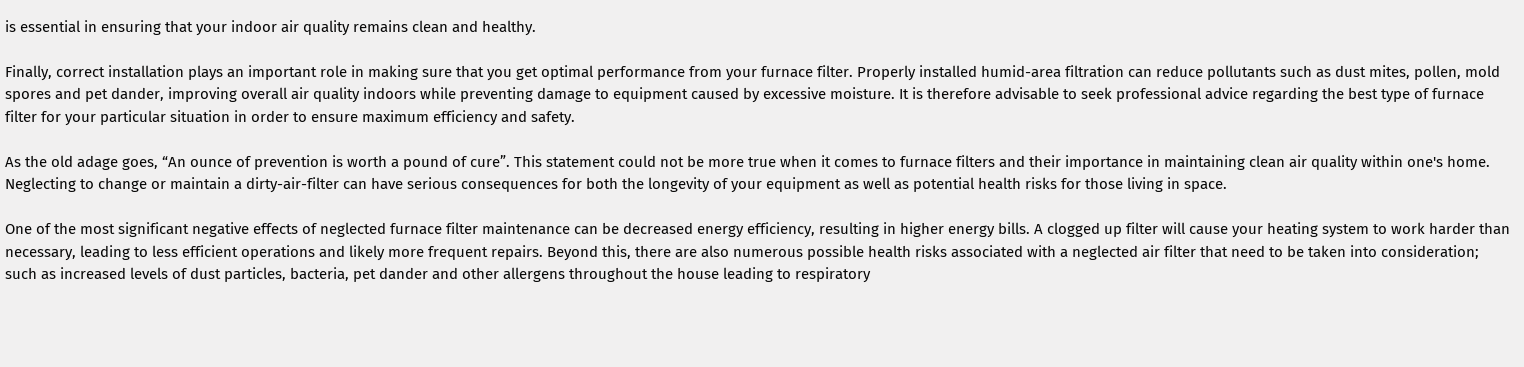is essential in ensuring that your indoor air quality remains clean and healthy.

Finally, correct installation plays an important role in making sure that you get optimal performance from your furnace filter. Properly installed humid-area filtration can reduce pollutants such as dust mites, pollen, mold spores and pet dander, improving overall air quality indoors while preventing damage to equipment caused by excessive moisture. It is therefore advisable to seek professional advice regarding the best type of furnace filter for your particular situation in order to ensure maximum efficiency and safety.

As the old adage goes, “An ounce of prevention is worth a pound of cure”. This statement could not be more true when it comes to furnace filters and their importance in maintaining clean air quality within one's home. Neglecting to change or maintain a dirty-air-filter can have serious consequences for both the longevity of your equipment as well as potential health risks for those living in space.

One of the most significant negative effects of neglected furnace filter maintenance can be decreased energy efficiency, resulting in higher energy bills. A clogged up filter will cause your heating system to work harder than necessary, leading to less efficient operations and likely more frequent repairs. Beyond this, there are also numerous possible health risks associated with a neglected air filter that need to be taken into consideration; such as increased levels of dust particles, bacteria, pet dander and other allergens throughout the house leading to respiratory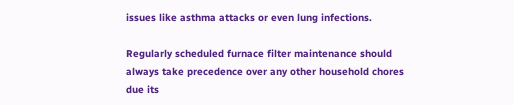issues like asthma attacks or even lung infections.

Regularly scheduled furnace filter maintenance should always take precedence over any other household chores due its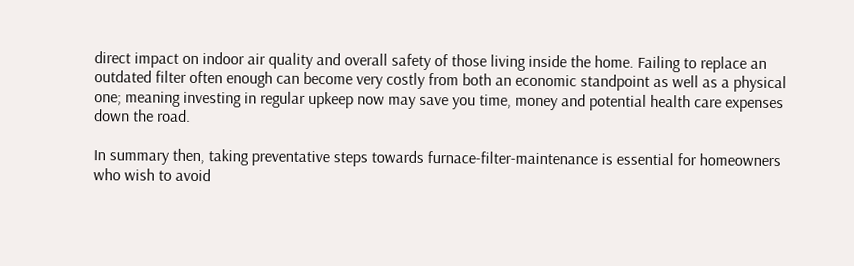direct impact on indoor air quality and overall safety of those living inside the home. Failing to replace an outdated filter often enough can become very costly from both an economic standpoint as well as a physical one; meaning investing in regular upkeep now may save you time, money and potential health care expenses down the road.

In summary then, taking preventative steps towards furnace-filter-maintenance is essential for homeowners who wish to avoid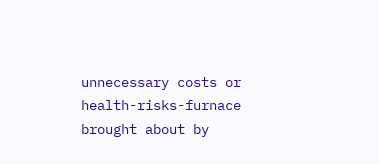unnecessary costs or health-risks-furnace brought about by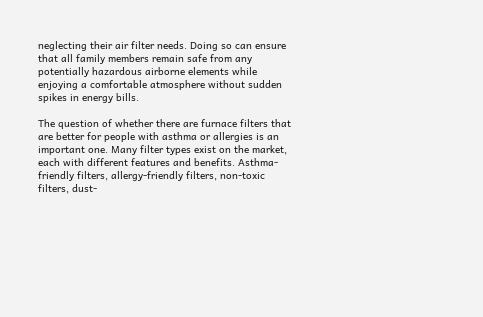neglecting their air filter needs. Doing so can ensure that all family members remain safe from any potentially hazardous airborne elements while enjoying a comfortable atmosphere without sudden spikes in energy bills.

The question of whether there are furnace filters that are better for people with asthma or allergies is an important one. Many filter types exist on the market, each with different features and benefits. Asthma-friendly filters, allergy-friendly filters, non-toxic filters, dust-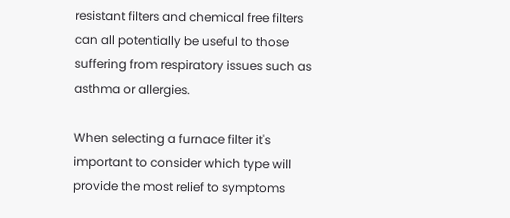resistant filters and chemical free filters can all potentially be useful to those suffering from respiratory issues such as asthma or allergies.

When selecting a furnace filter it's important to consider which type will provide the most relief to symptoms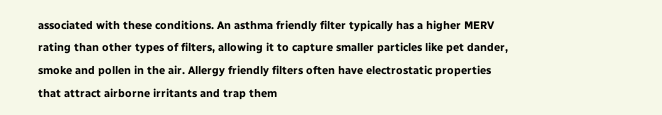associated with these conditions. An asthma friendly filter typically has a higher MERV rating than other types of filters, allowing it to capture smaller particles like pet dander, smoke and pollen in the air. Allergy friendly filters often have electrostatic properties that attract airborne irritants and trap them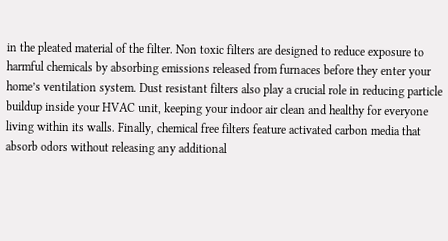in the pleated material of the filter. Non toxic filters are designed to reduce exposure to harmful chemicals by absorbing emissions released from furnaces before they enter your home’s ventilation system. Dust resistant filters also play a crucial role in reducing particle buildup inside your HVAC unit, keeping your indoor air clean and healthy for everyone living within its walls. Finally, chemical free filters feature activated carbon media that absorb odors without releasing any additional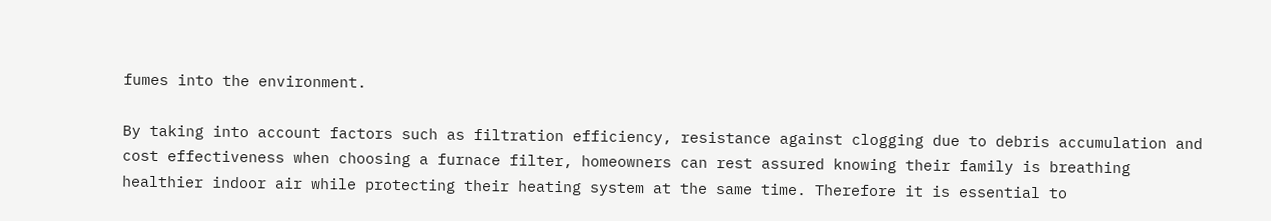fumes into the environment.

By taking into account factors such as filtration efficiency, resistance against clogging due to debris accumulation and cost effectiveness when choosing a furnace filter, homeowners can rest assured knowing their family is breathing healthier indoor air while protecting their heating system at the same time. Therefore it is essential to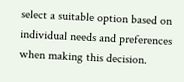select a suitable option based on individual needs and preferences when making this decision.